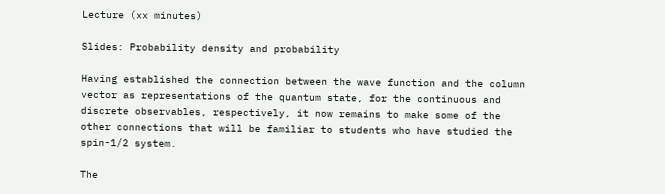Lecture (xx minutes)

Slides: Probability density and probability

Having established the connection between the wave function and the column vector as representations of the quantum state, for the continuous and discrete observables, respectively, it now remains to make some of the other connections that will be familiar to students who have studied the spin-1/2 system.

The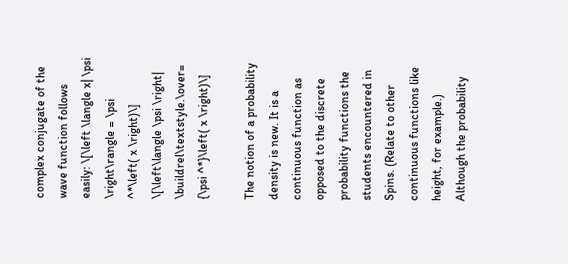complex conjugate of the wave function follows easily: \[\left \langle x| \psi \right\rangle = \psi ^*\left( x \right)\] \[\left\langle \psi \right| \buildrel\textstyle.\over= {\psi ^*}\left( x \right)\]

The notion of a probability density is new. It is a continuous function as opposed to the discrete probability functions the students encountered in Spins. (Relate to other continuous functions like height, for example.) Although the probability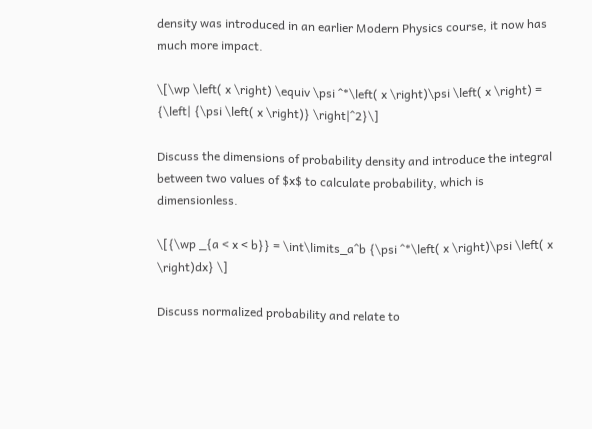density was introduced in an earlier Modern Physics course, it now has much more impact.

\[\wp \left( x \right) \equiv \psi ^*\left( x \right)\psi \left( x \right) = {\left| {\psi \left( x \right)} \right|^2}\]

Discuss the dimensions of probability density and introduce the integral between two values of $x$ to calculate probability, which is dimensionless.

\[{\wp _{a < x < b}} = \int\limits_a^b {\psi ^*\left( x \right)\psi \left( x \right)dx} \]

Discuss normalized probability and relate to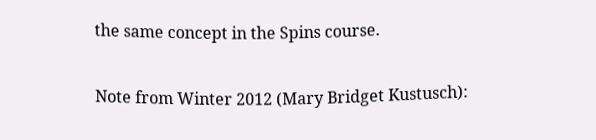the same concept in the Spins course.

Note from Winter 2012 (Mary Bridget Kustusch):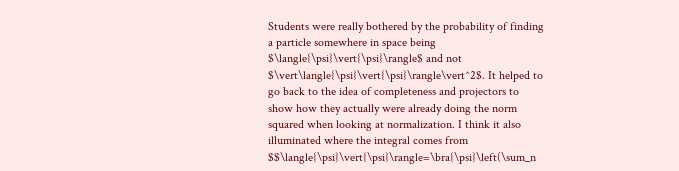Students were really bothered by the probability of finding a particle somewhere in space being $\langle{\psi}\vert{\psi}\rangle$ and not $\vert\langle{\psi}\vert{\psi}\rangle\vert^2$. It helped to go back to the idea of completeness and projectors to show how they actually were already doing the norm squared when looking at normalization. I think it also illuminated where the integral comes from $$\langle{\psi}\vert{\psi}\rangle=\bra{\psi}\left(\sum_n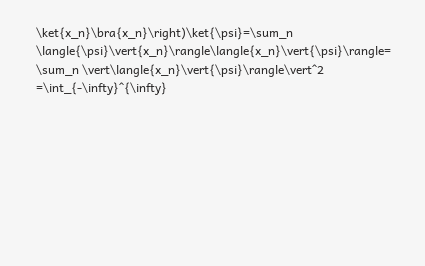\ket{x_n}\bra{x_n}\right)\ket{\psi}=\sum_n \langle{\psi}\vert{x_n}\rangle\langle{x_n}\vert{\psi}\rangle= \sum_n \vert\langle{x_n}\vert{\psi}\rangle\vert^2 =\int_{-\infty}^{\infty}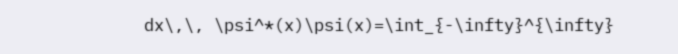dx\,\, \psi^*(x)\psi(x)=\int_{-\infty}^{\infty}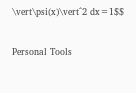\vert\psi(x)\vert^2 dx=1$$

Personal Tools